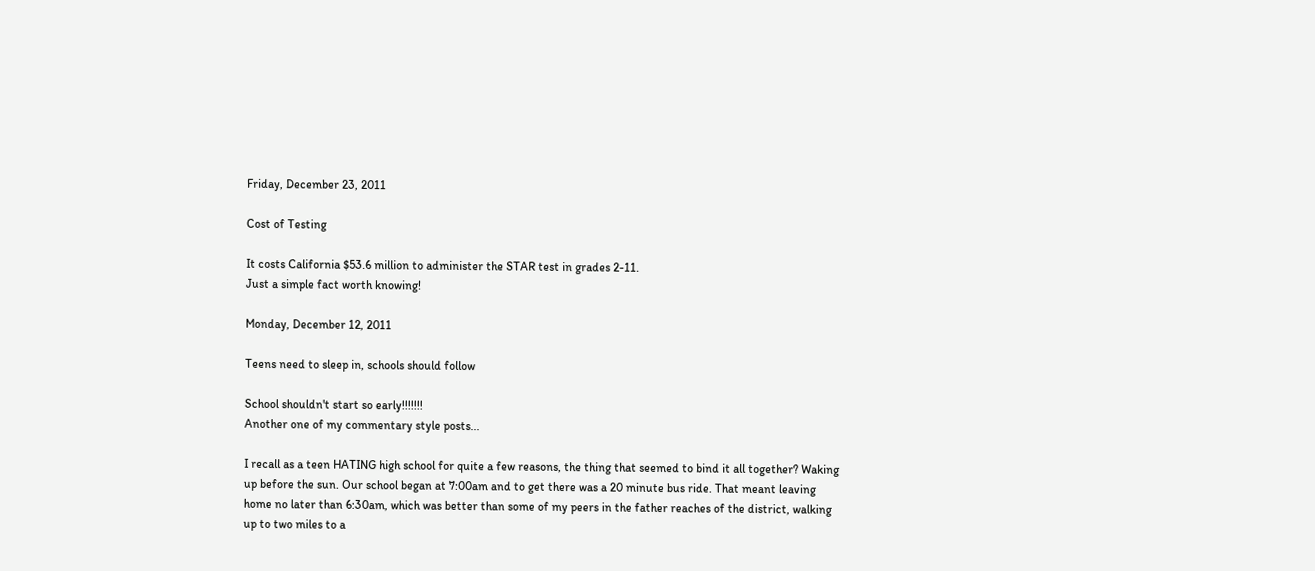Friday, December 23, 2011

Cost of Testing

It costs California $53.6 million to administer the STAR test in grades 2-11.
Just a simple fact worth knowing!

Monday, December 12, 2011

Teens need to sleep in, schools should follow

School shouldn't start so early!!!!!!!
Another one of my commentary style posts...

I recall as a teen HATING high school for quite a few reasons, the thing that seemed to bind it all together? Waking up before the sun. Our school began at 7:00am and to get there was a 20 minute bus ride. That meant leaving home no later than 6:30am, which was better than some of my peers in the father reaches of the district, walking up to two miles to a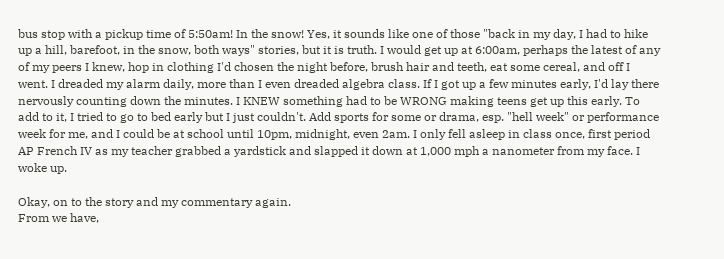bus stop with a pickup time of 5:50am! In the snow! Yes, it sounds like one of those "back in my day, I had to hike up a hill, barefoot, in the snow, both ways" stories, but it is truth. I would get up at 6:00am, perhaps the latest of any of my peers I knew, hop in clothing I'd chosen the night before, brush hair and teeth, eat some cereal, and off I went. I dreaded my alarm daily, more than I even dreaded algebra class. If I got up a few minutes early, I'd lay there nervously counting down the minutes. I KNEW something had to be WRONG making teens get up this early. To add to it, I tried to go to bed early but I just couldn't. Add sports for some or drama, esp. "hell week" or performance week for me, and I could be at school until 10pm, midnight, even 2am. I only fell asleep in class once, first period AP French IV as my teacher grabbed a yardstick and slapped it down at 1,000 mph a nanometer from my face. I woke up.

Okay, on to the story and my commentary again.
From we have,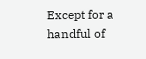Except for a handful of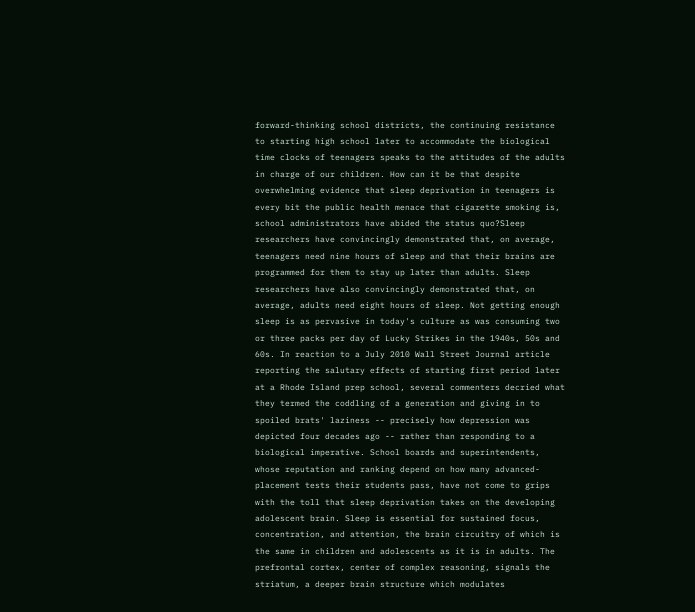forward-thinking school districts, the continuing resistance to starting high school later to accommodate the biological time clocks of teenagers speaks to the attitudes of the adults in charge of our children. How can it be that despite overwhelming evidence that sleep deprivation in teenagers is every bit the public health menace that cigarette smoking is, school administrators have abided the status quo?Sleep researchers have convincingly demonstrated that, on average, teenagers need nine hours of sleep and that their brains are programmed for them to stay up later than adults. Sleep researchers have also convincingly demonstrated that, on average, adults need eight hours of sleep. Not getting enough sleep is as pervasive in today's culture as was consuming two or three packs per day of Lucky Strikes in the 1940s, 50s and 60s. In reaction to a July 2010 Wall Street Journal article reporting the salutary effects of starting first period later at a Rhode Island prep school, several commenters decried what they termed the coddling of a generation and giving in to spoiled brats' laziness -- precisely how depression was depicted four decades ago -- rather than responding to a biological imperative. School boards and superintendents, whose reputation and ranking depend on how many advanced-placement tests their students pass, have not come to grips with the toll that sleep deprivation takes on the developing adolescent brain. Sleep is essential for sustained focus, concentration, and attention, the brain circuitry of which is the same in children and adolescents as it is in adults. The prefrontal cortex, center of complex reasoning, signals the striatum, a deeper brain structure which modulates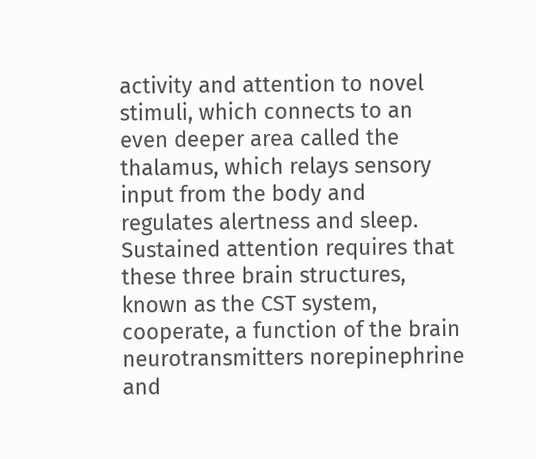activity and attention to novel stimuli, which connects to an even deeper area called the thalamus, which relays sensory input from the body and regulates alertness and sleep. Sustained attention requires that these three brain structures, known as the CST system, cooperate, a function of the brain neurotransmitters norepinephrine and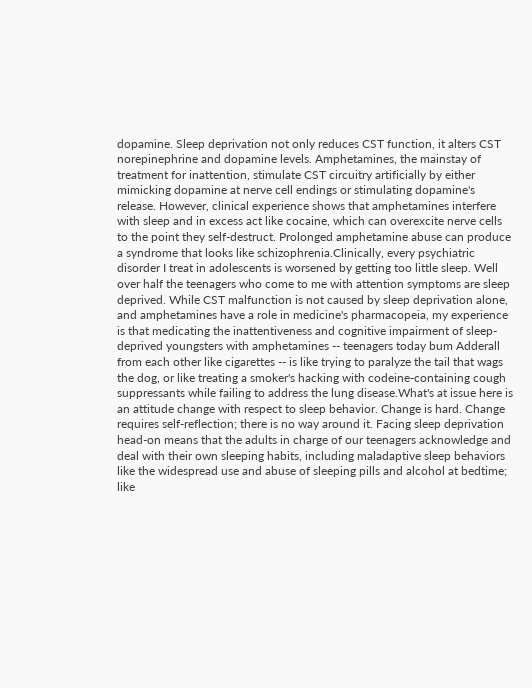dopamine. Sleep deprivation not only reduces CST function, it alters CST norepinephrine and dopamine levels. Amphetamines, the mainstay of treatment for inattention, stimulate CST circuitry artificially by either mimicking dopamine at nerve cell endings or stimulating dopamine's release. However, clinical experience shows that amphetamines interfere with sleep and in excess act like cocaine, which can overexcite nerve cells to the point they self-destruct. Prolonged amphetamine abuse can produce a syndrome that looks like schizophrenia.Clinically, every psychiatric disorder I treat in adolescents is worsened by getting too little sleep. Well over half the teenagers who come to me with attention symptoms are sleep deprived. While CST malfunction is not caused by sleep deprivation alone, and amphetamines have a role in medicine's pharmacopeia, my experience is that medicating the inattentiveness and cognitive impairment of sleep-deprived youngsters with amphetamines -- teenagers today bum Adderall from each other like cigarettes -- is like trying to paralyze the tail that wags the dog, or like treating a smoker's hacking with codeine-containing cough suppressants while failing to address the lung disease.What's at issue here is an attitude change with respect to sleep behavior. Change is hard. Change requires self-reflection; there is no way around it. Facing sleep deprivation head-on means that the adults in charge of our teenagers acknowledge and deal with their own sleeping habits, including maladaptive sleep behaviors like the widespread use and abuse of sleeping pills and alcohol at bedtime; like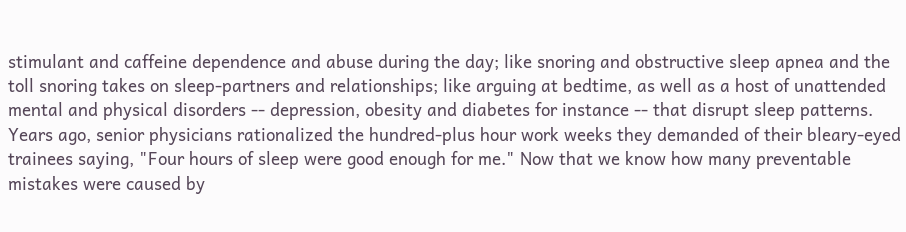stimulant and caffeine dependence and abuse during the day; like snoring and obstructive sleep apnea and the toll snoring takes on sleep-partners and relationships; like arguing at bedtime, as well as a host of unattended mental and physical disorders -- depression, obesity and diabetes for instance -- that disrupt sleep patterns. Years ago, senior physicians rationalized the hundred-plus hour work weeks they demanded of their bleary-eyed trainees saying, "Four hours of sleep were good enough for me." Now that we know how many preventable mistakes were caused by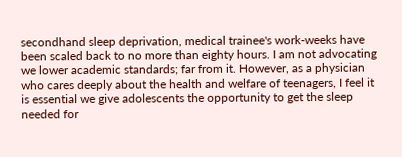secondhand sleep deprivation, medical trainee's work-weeks have been scaled back to no more than eighty hours. I am not advocating we lower academic standards; far from it. However, as a physician who cares deeply about the health and welfare of teenagers, I feel it is essential we give adolescents the opportunity to get the sleep needed for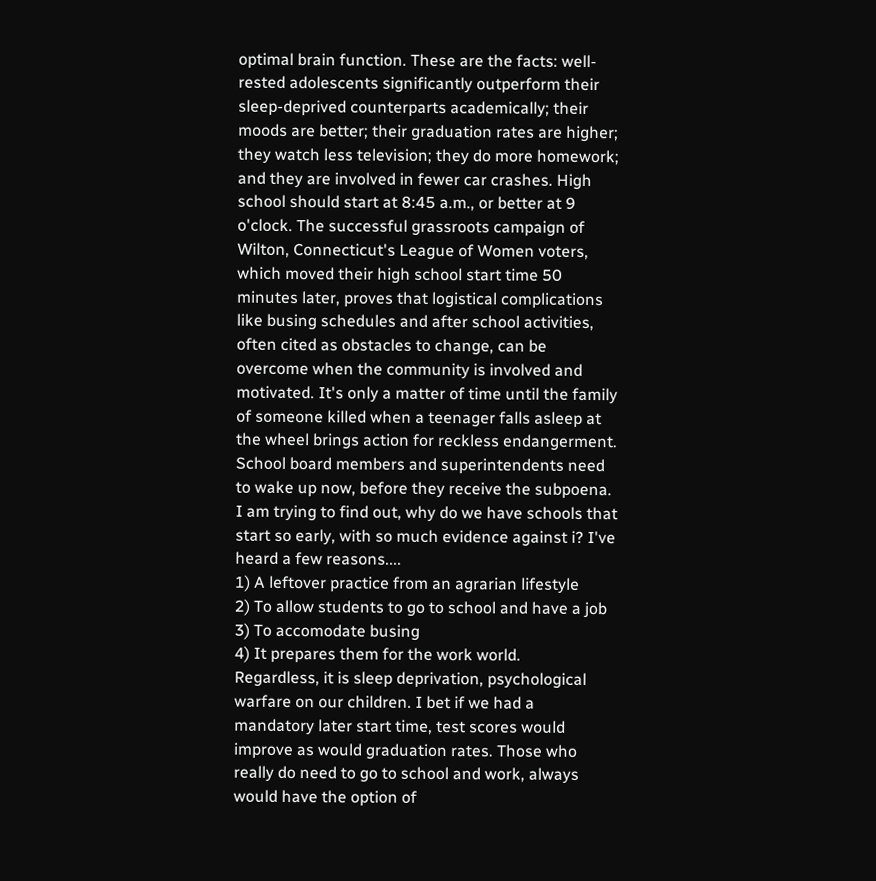optimal brain function. These are the facts: well-rested adolescents significantly outperform their sleep-deprived counterparts academically; their moods are better; their graduation rates are higher; they watch less television; they do more homework; and they are involved in fewer car crashes. High school should start at 8:45 a.m., or better at 9 o'clock. The successful grassroots campaign of Wilton, Connecticut's League of Women voters, which moved their high school start time 50 minutes later, proves that logistical complications like busing schedules and after school activities, often cited as obstacles to change, can be overcome when the community is involved and motivated. It's only a matter of time until the family of someone killed when a teenager falls asleep at the wheel brings action for reckless endangerment. School board members and superintendents need to wake up now, before they receive the subpoena.
I am trying to find out, why do we have schools that start so early, with so much evidence against i? I've heard a few reasons....
1) A leftover practice from an agrarian lifestyle
2) To allow students to go to school and have a job
3) To accomodate busing
4) It prepares them for the work world.
Regardless, it is sleep deprivation, psychological warfare on our children. I bet if we had a mandatory later start time, test scores would improve as would graduation rates. Those who really do need to go to school and work, always would have the option of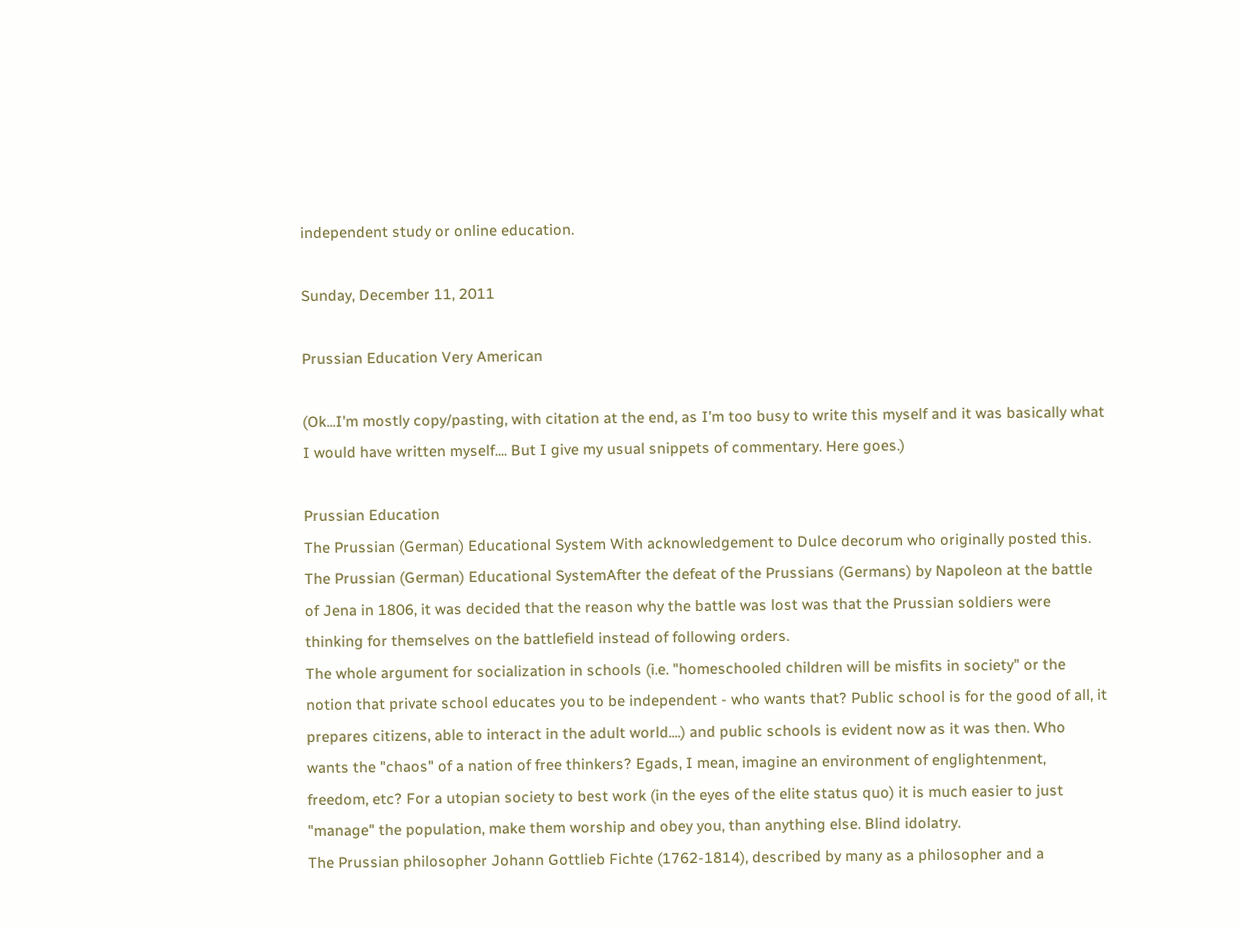independent study or online education.

Sunday, December 11, 2011

Prussian Education Very American

(Ok...I'm mostly copy/pasting, with citation at the end, as I'm too busy to write this myself and it was basically what I would have written myself.... But I give my usual snippets of commentary. Here goes.)

Prussian Education
The Prussian (German) Educational System With acknowledgement to Dulce decorum who originally posted this. The Prussian (German) Educational SystemAfter the defeat of the Prussians (Germans) by Napoleon at the battle of Jena in 1806, it was decided that the reason why the battle was lost was that the Prussian soldiers were thinking for themselves on the battlefield instead of following orders.
The whole argument for socialization in schools (i.e. "homeschooled children will be misfits in society" or the notion that private school educates you to be independent - who wants that? Public school is for the good of all, it prepares citizens, able to interact in the adult world....) and public schools is evident now as it was then. Who wants the "chaos" of a nation of free thinkers? Egads, I mean, imagine an environment of englightenment, freedom, etc? For a utopian society to best work (in the eyes of the elite status quo) it is much easier to just "manage" the population, make them worship and obey you, than anything else. Blind idolatry.
The Prussian philosopher Johann Gottlieb Fichte (1762-1814), described by many as a philosopher and a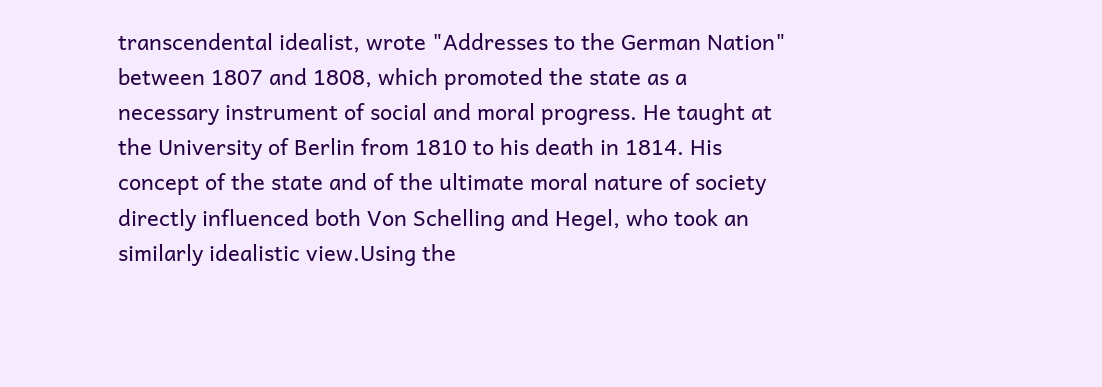transcendental idealist, wrote "Addresses to the German Nation" between 1807 and 1808, which promoted the state as a necessary instrument of social and moral progress. He taught at the University of Berlin from 1810 to his death in 1814. His concept of the state and of the ultimate moral nature of society directly influenced both Von Schelling and Hegel, who took an similarly idealistic view.Using the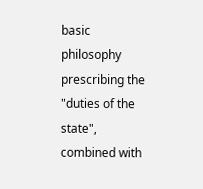basic philosophy prescribing the "duties of the state", combined with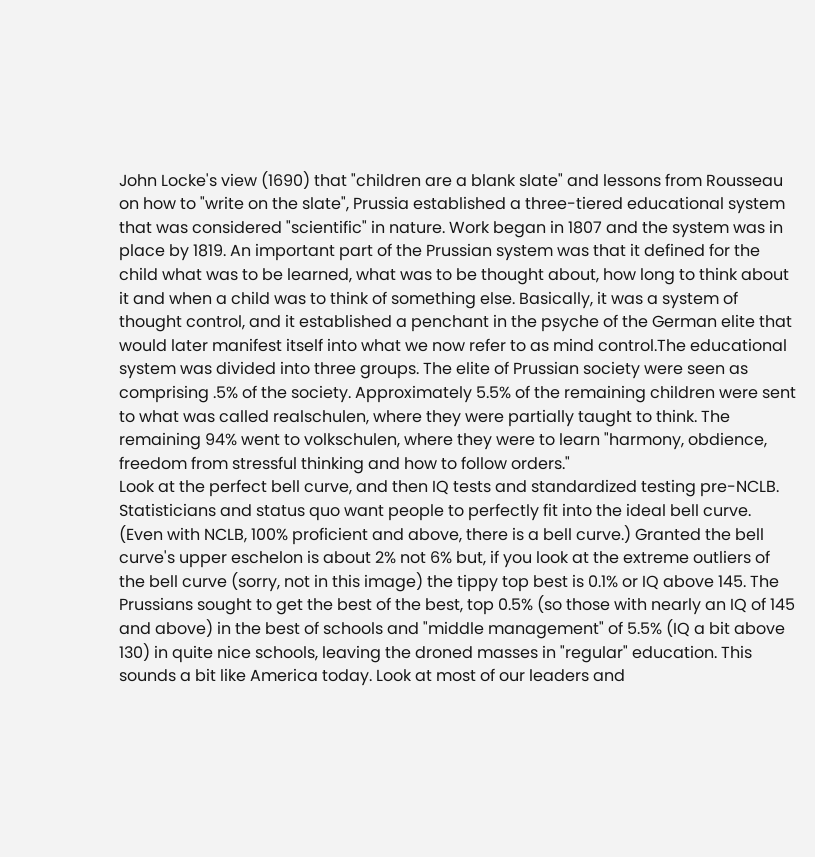John Locke's view (1690) that "children are a blank slate" and lessons from Rousseau on how to "write on the slate", Prussia established a three-tiered educational system that was considered "scientific" in nature. Work began in 1807 and the system was in place by 1819. An important part of the Prussian system was that it defined for the child what was to be learned, what was to be thought about, how long to think about it and when a child was to think of something else. Basically, it was a system of thought control, and it established a penchant in the psyche of the German elite that would later manifest itself into what we now refer to as mind control.The educational system was divided into three groups. The elite of Prussian society were seen as comprising .5% of the society. Approximately 5.5% of the remaining children were sent to what was called realschulen, where they were partially taught to think. The remaining 94% went to volkschulen, where they were to learn "harmony, obdience, freedom from stressful thinking and how to follow orders."
Look at the perfect bell curve, and then IQ tests and standardized testing pre-NCLB. Statisticians and status quo want people to perfectly fit into the ideal bell curve. (Even with NCLB, 100% proficient and above, there is a bell curve.) Granted the bell curve's upper eschelon is about 2% not 6% but, if you look at the extreme outliers of the bell curve (sorry, not in this image) the tippy top best is 0.1% or IQ above 145. The Prussians sought to get the best of the best, top 0.5% (so those with nearly an IQ of 145 and above) in the best of schools and "middle management" of 5.5% (IQ a bit above 130) in quite nice schools, leaving the droned masses in "regular" education. This sounds a bit like America today. Look at most of our leaders and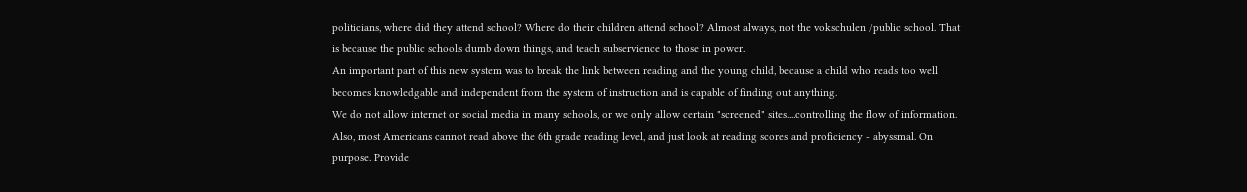politicians, where did they attend school? Where do their children attend school? Almost always, not the vokschulen /public school. That is because the public schools dumb down things, and teach subservience to those in power.
An important part of this new system was to break the link between reading and the young child, because a child who reads too well becomes knowledgable and independent from the system of instruction and is capable of finding out anything.
We do not allow internet or social media in many schools, or we only allow certain "screened" sites....controlling the flow of information. Also, most Americans cannot read above the 6th grade reading level, and just look at reading scores and proficiency - abyssmal. On purpose. Provide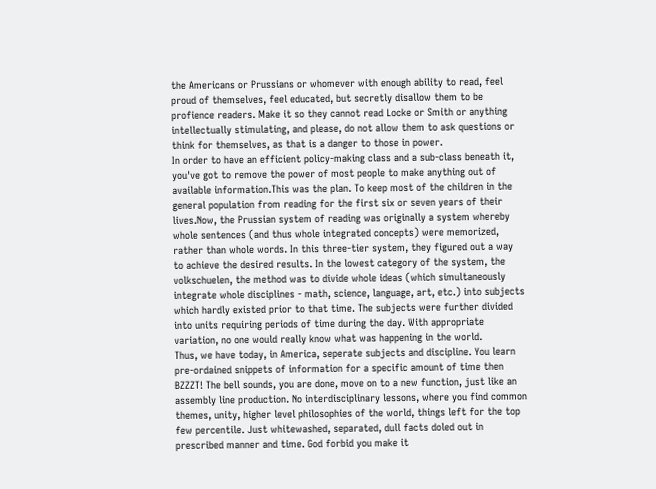the Americans or Prussians or whomever with enough ability to read, feel proud of themselves, feel educated, but secretly disallow them to be profience readers. Make it so they cannot read Locke or Smith or anything intellectually stimulating, and please, do not allow them to ask questions or think for themselves, as that is a danger to those in power.
In order to have an efficient policy-making class and a sub-class beneath it, you've got to remove the power of most people to make anything out of available information.This was the plan. To keep most of the children in the general population from reading for the first six or seven years of their lives.Now, the Prussian system of reading was originally a system whereby whole sentences (and thus whole integrated concepts) were memorized, rather than whole words. In this three-tier system, they figured out a way to achieve the desired results. In the lowest category of the system, the volkschuelen, the method was to divide whole ideas (which simultaneously integrate whole disciplines - math, science, language, art, etc.) into subjects which hardly existed prior to that time. The subjects were further divided into units requiring periods of time during the day. With appropriate variation, no one would really know what was happening in the world.
Thus, we have today, in America, seperate subjects and discipline. You learn pre-ordained snippets of information for a specific amount of time then BZZZT! The bell sounds, you are done, move on to a new function, just like an assembly line production. No interdisciplinary lessons, where you find common themes, unity, higher level philosophies of the world, things left for the top few percentile. Just whitewashed, separated, dull facts doled out in prescribed manner and time. God forbid you make it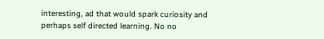interesting, ad that would spark curiosity and perhaps self directed learning. No no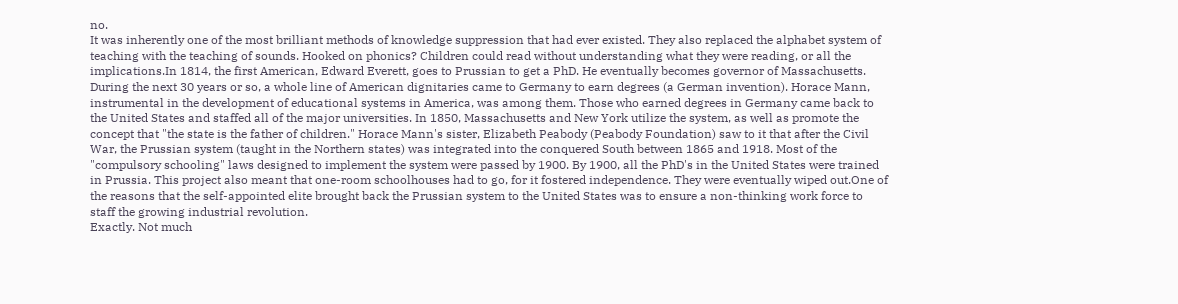no.
It was inherently one of the most brilliant methods of knowledge suppression that had ever existed. They also replaced the alphabet system of teaching with the teaching of sounds. Hooked on phonics? Children could read without understanding what they were reading, or all the implications.In 1814, the first American, Edward Everett, goes to Prussian to get a PhD. He eventually becomes governor of Massachusetts. During the next 30 years or so, a whole line of American dignitaries came to Germany to earn degrees (a German invention). Horace Mann, instrumental in the development of educational systems in America, was among them. Those who earned degrees in Germany came back to the United States and staffed all of the major universities. In 1850, Massachusetts and New York utilize the system, as well as promote the concept that "the state is the father of children." Horace Mann's sister, Elizabeth Peabody (Peabody Foundation) saw to it that after the Civil War, the Prussian system (taught in the Northern states) was integrated into the conquered South between 1865 and 1918. Most of the "compulsory schooling" laws designed to implement the system were passed by 1900. By 1900, all the PhD's in the United States were trained in Prussia. This project also meant that one-room schoolhouses had to go, for it fostered independence. They were eventually wiped out.One of the reasons that the self-appointed elite brought back the Prussian system to the United States was to ensure a non-thinking work force to staff the growing industrial revolution.
Exactly. Not much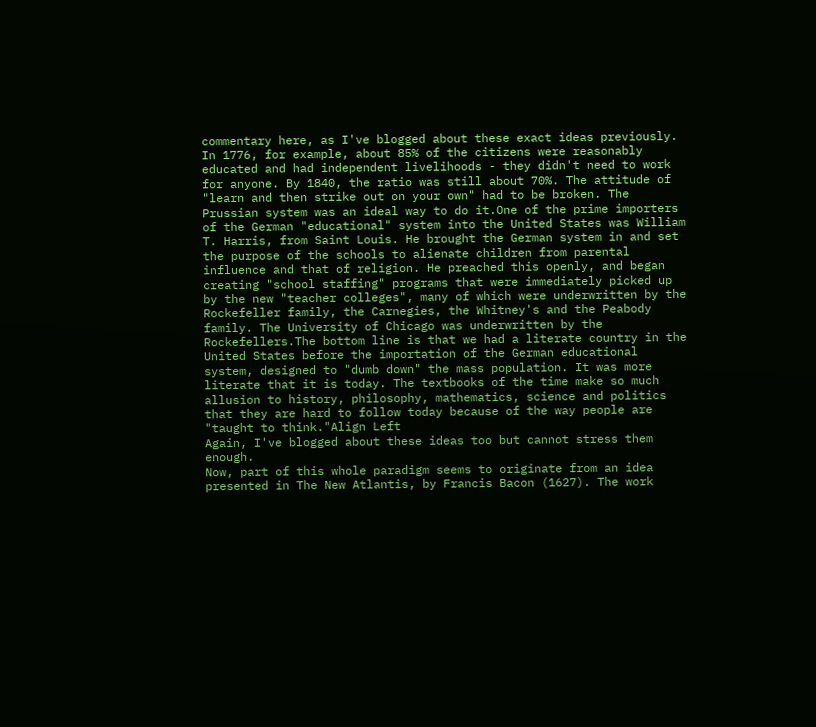commentary here, as I've blogged about these exact ideas previously.
In 1776, for example, about 85% of the citizens were reasonably educated and had independent livelihoods - they didn't need to work for anyone. By 1840, the ratio was still about 70%. The attitude of "learn and then strike out on your own" had to be broken. The Prussian system was an ideal way to do it.One of the prime importers of the German "educational" system into the United States was William T. Harris, from Saint Louis. He brought the German system in and set the purpose of the schools to alienate children from parental influence and that of religion. He preached this openly, and began creating "school staffing" programs that were immediately picked up by the new "teacher colleges", many of which were underwritten by the Rockefeller family, the Carnegies, the Whitney's and the Peabody family. The University of Chicago was underwritten by the Rockefellers.The bottom line is that we had a literate country in the United States before the importation of the German educational system, designed to "dumb down" the mass population. It was more literate that it is today. The textbooks of the time make so much allusion to history, philosophy, mathematics, science and politics that they are hard to follow today because of the way people are "taught to think."Align Left
Again, I've blogged about these ideas too but cannot stress them enough.
Now, part of this whole paradigm seems to originate from an idea presented in The New Atlantis, by Francis Bacon (1627). The work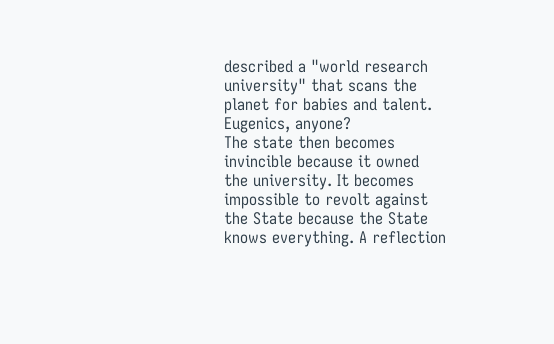described a "world research university" that scans the planet for babies and talent.
Eugenics, anyone?
The state then becomes invincible because it owned the university. It becomes impossible to revolt against the State because the State knows everything. A reflection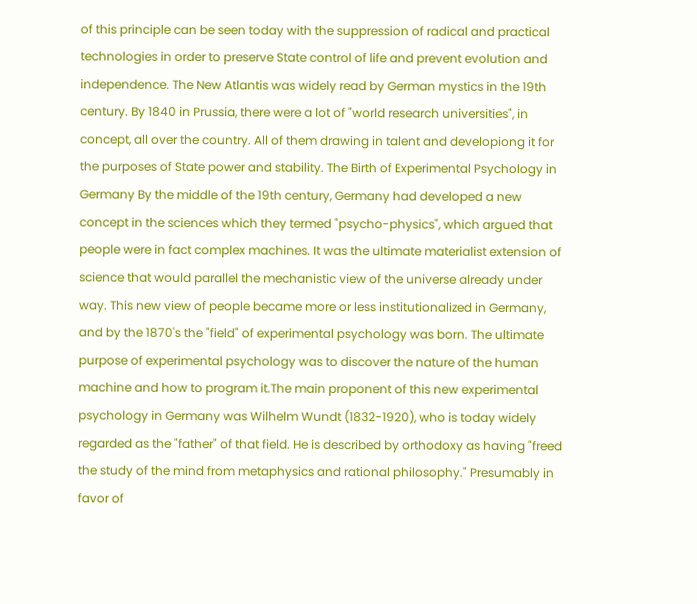of this principle can be seen today with the suppression of radical and practical technologies in order to preserve State control of life and prevent evolution and independence. The New Atlantis was widely read by German mystics in the 19th century. By 1840 in Prussia, there were a lot of "world research universities", in concept, all over the country. All of them drawing in talent and developiong it for the purposes of State power and stability. The Birth of Experimental Psychology in Germany By the middle of the 19th century, Germany had developed a new concept in the sciences which they termed "psycho-physics", which argued that people were in fact complex machines. It was the ultimate materialist extension of science that would parallel the mechanistic view of the universe already under way. This new view of people became more or less institutionalized in Germany, and by the 1870's the "field" of experimental psychology was born. The ultimate purpose of experimental psychology was to discover the nature of the human machine and how to program it.The main proponent of this new experimental psychology in Germany was Wilhelm Wundt (1832-1920), who is today widely regarded as the "father" of that field. He is described by orthodoxy as having "freed the study of the mind from metaphysics and rational philosophy." Presumably in favor of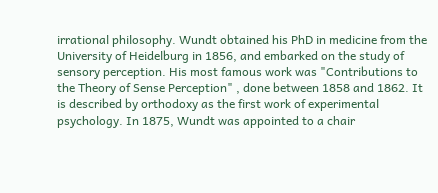irrational philosophy. Wundt obtained his PhD in medicine from the University of Heidelburg in 1856, and embarked on the study of sensory perception. His most famous work was "Contributions to the Theory of Sense Perception" , done between 1858 and 1862. It is described by orthodoxy as the first work of experimental psychology. In 1875, Wundt was appointed to a chair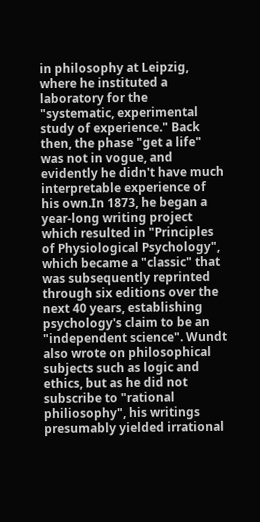in philosophy at Leipzig, where he instituted a laboratory for the "systematic, experimental study of experience." Back then, the phase "get a life" was not in vogue, and evidently he didn't have much interpretable experience of his own.In 1873, he began a year-long writing project which resulted in "Principles of Physiological Psychology", which became a "classic" that was subsequently reprinted through six editions over the next 40 years, establishing psychology's claim to be an "independent science". Wundt also wrote on philosophical subjects such as logic and ethics, but as he did not subscribe to "rational philiosophy", his writings presumably yielded irrational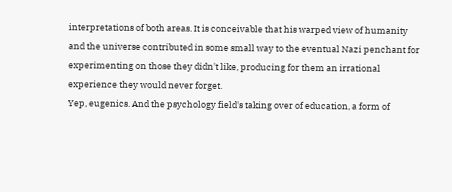interpretations of both areas. It is conceivable that his warped view of humanity and the universe contributed in some small way to the eventual Nazi penchant for experimenting on those they didn't like, producing for them an irrational experience they would never forget.
Yep, eugenics. And the psychology field's taking over of education, a form of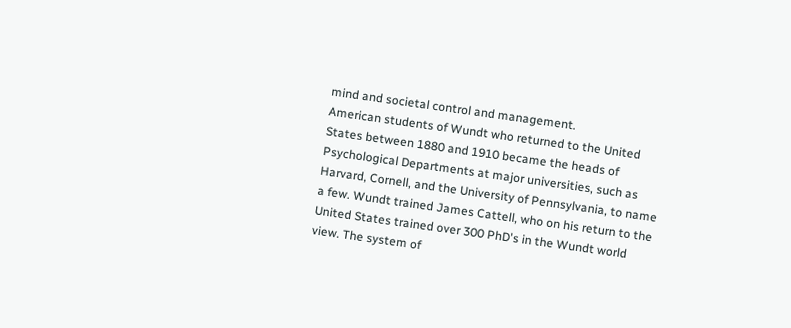mind and societal control and management.
American students of Wundt who returned to the United States between 1880 and 1910 became the heads of Psychological Departments at major universities, such as Harvard, Cornell, and the University of Pennsylvania, to name a few. Wundt trained James Cattell, who on his return to the United States trained over 300 PhD's in the Wundt world view. The system of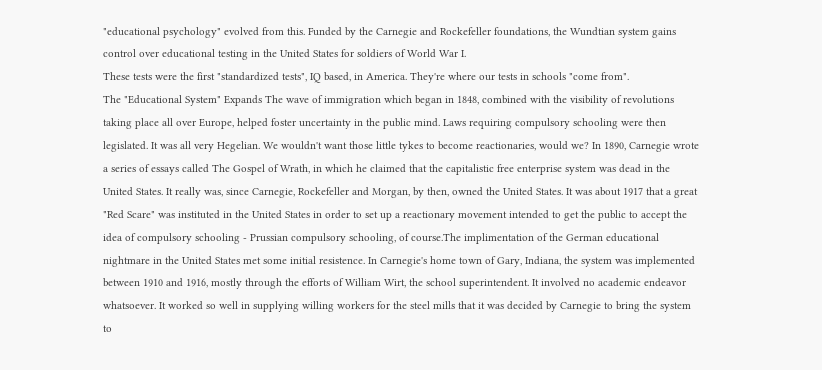"educational psychology" evolved from this. Funded by the Carnegie and Rockefeller foundations, the Wundtian system gains control over educational testing in the United States for soldiers of World War I.
These tests were the first "standardized tests", IQ based, in America. They're where our tests in schools "come from".
The "Educational System" Expands The wave of immigration which began in 1848, combined with the visibility of revolutions taking place all over Europe, helped foster uncertainty in the public mind. Laws requiring compulsory schooling were then legislated. It was all very Hegelian. We wouldn't want those little tykes to become reactionaries, would we? In 1890, Carnegie wrote a series of essays called The Gospel of Wrath, in which he claimed that the capitalistic free enterprise system was dead in the United States. It really was, since Carnegie, Rockefeller and Morgan, by then, owned the United States. It was about 1917 that a great "Red Scare" was instituted in the United States in order to set up a reactionary movement intended to get the public to accept the idea of compulsory schooling - Prussian compulsory schooling, of course.The implimentation of the German educational nightmare in the United States met some initial resistence. In Carnegie's home town of Gary, Indiana, the system was implemented between 1910 and 1916, mostly through the efforts of William Wirt, the school superintendent. It involved no academic endeavor whatsoever. It worked so well in supplying willing workers for the steel mills that it was decided by Carnegie to bring the system to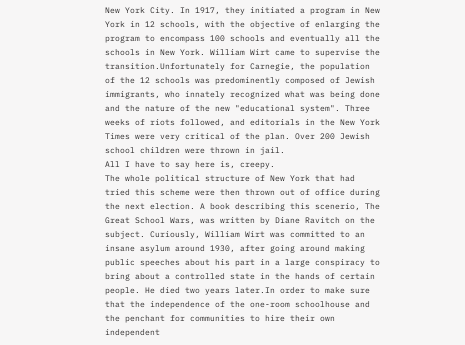New York City. In 1917, they initiated a program in New York in 12 schools, with the objective of enlarging the program to encompass 100 schools and eventually all the schools in New York. William Wirt came to supervise the transition.Unfortunately for Carnegie, the population of the 12 schools was predominently composed of Jewish immigrants, who innately recognized what was being done and the nature of the new "educational system". Three weeks of riots followed, and editorials in the New York Times were very critical of the plan. Over 200 Jewish school children were thrown in jail.
All I have to say here is, creepy.
The whole political structure of New York that had tried this scheme were then thrown out of office during the next election. A book describing this scenerio, The Great School Wars, was written by Diane Ravitch on the subject. Curiously, William Wirt was committed to an insane asylum around 1930, after going around making public speeches about his part in a large conspiracy to bring about a controlled state in the hands of certain people. He died two years later.In order to make sure that the independence of the one-room schoolhouse and the penchant for communities to hire their own independent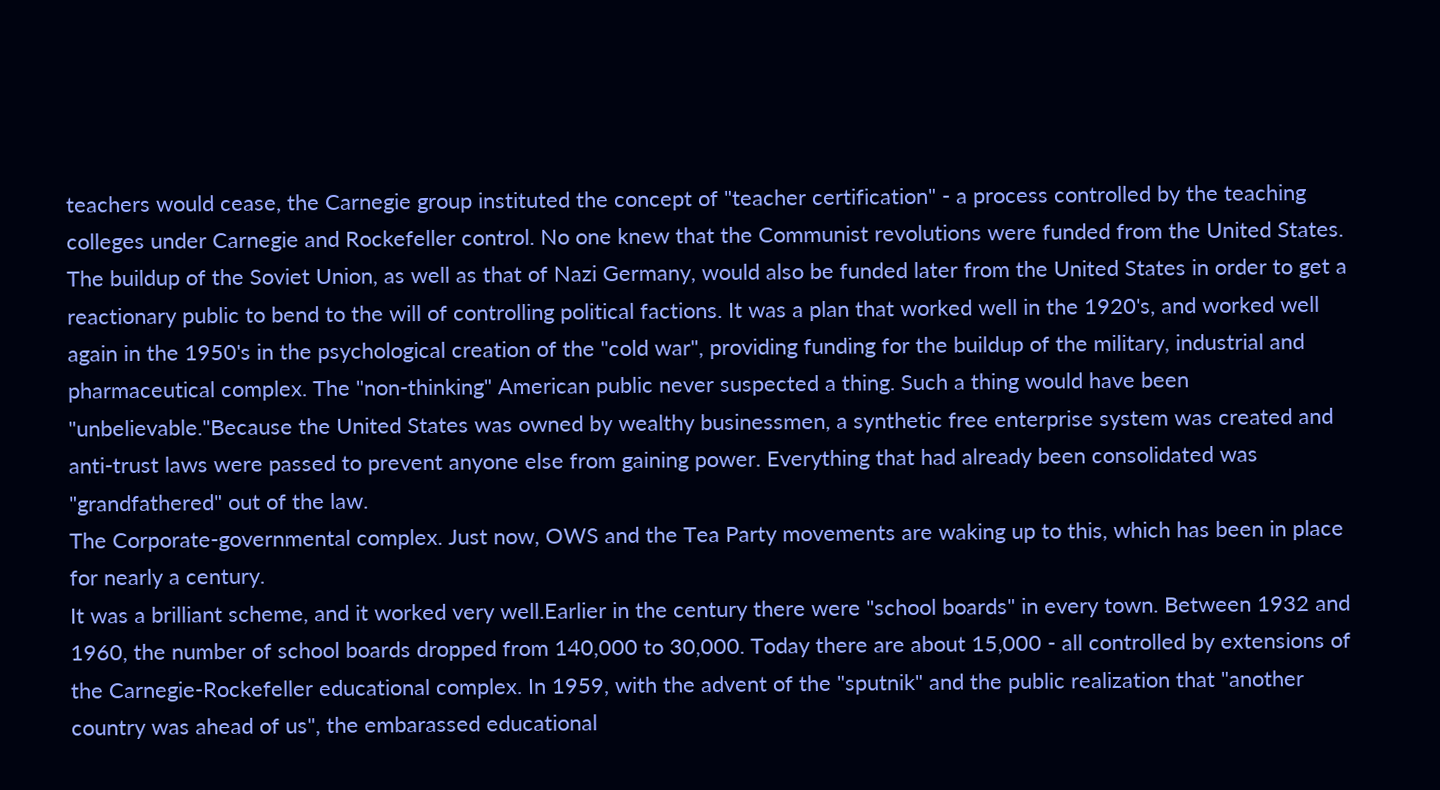teachers would cease, the Carnegie group instituted the concept of "teacher certification" - a process controlled by the teaching colleges under Carnegie and Rockefeller control. No one knew that the Communist revolutions were funded from the United States. The buildup of the Soviet Union, as well as that of Nazi Germany, would also be funded later from the United States in order to get a reactionary public to bend to the will of controlling political factions. It was a plan that worked well in the 1920's, and worked well again in the 1950's in the psychological creation of the "cold war", providing funding for the buildup of the military, industrial and pharmaceutical complex. The "non-thinking" American public never suspected a thing. Such a thing would have been "unbelievable."Because the United States was owned by wealthy businessmen, a synthetic free enterprise system was created and anti-trust laws were passed to prevent anyone else from gaining power. Everything that had already been consolidated was "grandfathered" out of the law.
The Corporate-governmental complex. Just now, OWS and the Tea Party movements are waking up to this, which has been in place for nearly a century.
It was a brilliant scheme, and it worked very well.Earlier in the century there were "school boards" in every town. Between 1932 and 1960, the number of school boards dropped from 140,000 to 30,000. Today there are about 15,000 - all controlled by extensions of the Carnegie-Rockefeller educational complex. In 1959, with the advent of the "sputnik" and the public realization that "another country was ahead of us", the embarassed educational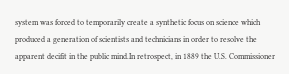system was forced to temporarily create a synthetic focus on science which produced a generation of scientists and technicians in order to resolve the apparent decifit in the public mind.In retrospect, in 1889 the U.S. Commissioner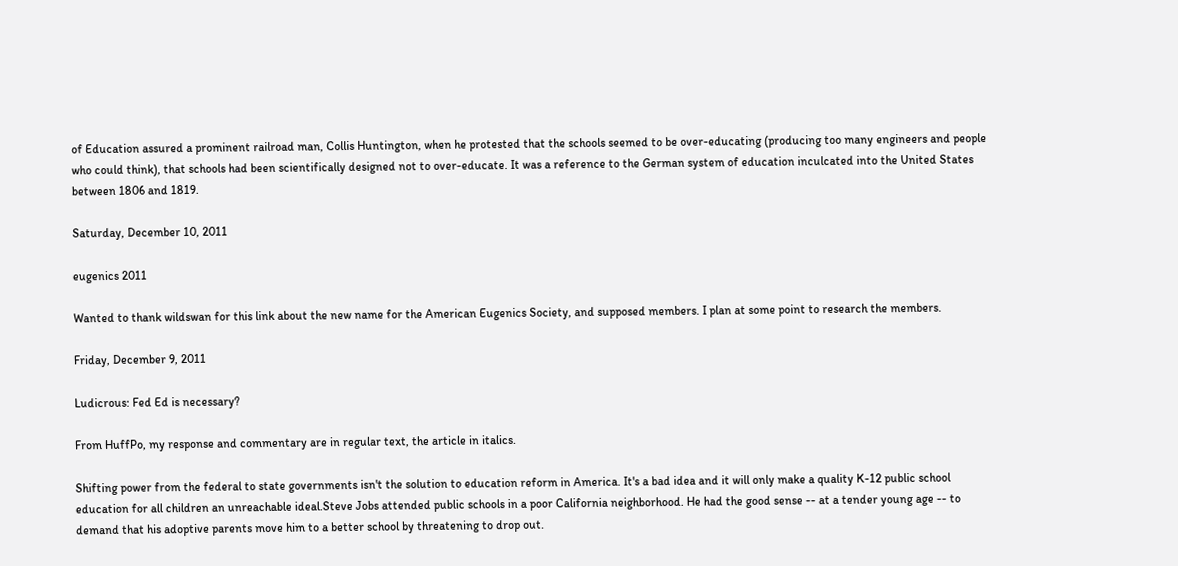of Education assured a prominent railroad man, Collis Huntington, when he protested that the schools seemed to be over-educating (producing too many engineers and people who could think), that schools had been scientifically designed not to over-educate. It was a reference to the German system of education inculcated into the United States between 1806 and 1819.

Saturday, December 10, 2011

eugenics 2011

Wanted to thank wildswan for this link about the new name for the American Eugenics Society, and supposed members. I plan at some point to research the members.

Friday, December 9, 2011

Ludicrous: Fed Ed is necessary?

From HuffPo, my response and commentary are in regular text, the article in italics.

Shifting power from the federal to state governments isn't the solution to education reform in America. It's a bad idea and it will only make a quality K-12 public school education for all children an unreachable ideal.Steve Jobs attended public schools in a poor California neighborhood. He had the good sense -- at a tender young age -- to demand that his adoptive parents move him to a better school by threatening to drop out.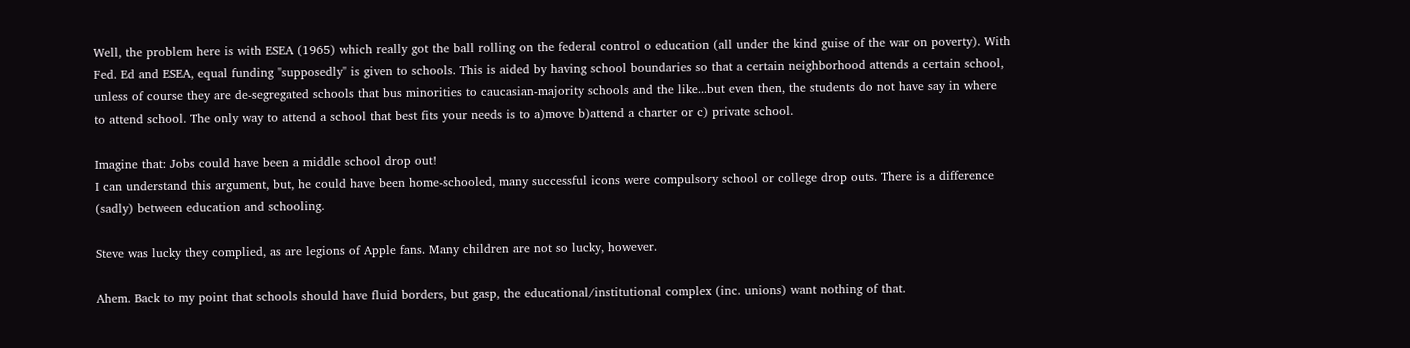Well, the problem here is with ESEA (1965) which really got the ball rolling on the federal control o education (all under the kind guise of the war on poverty). With Fed. Ed and ESEA, equal funding "supposedly" is given to schools. This is aided by having school boundaries so that a certain neighborhood attends a certain school, unless of course they are de-segregated schools that bus minorities to caucasian-majority schools and the like...but even then, the students do not have say in where to attend school. The only way to attend a school that best fits your needs is to a)move b)attend a charter or c) private school.

Imagine that: Jobs could have been a middle school drop out!
I can understand this argument, but, he could have been home-schooled, many successful icons were compulsory school or college drop outs. There is a difference (sadly) between education and schooling.

Steve was lucky they complied, as are legions of Apple fans. Many children are not so lucky, however.

Ahem. Back to my point that schools should have fluid borders, but gasp, the educational/institutional complex (inc. unions) want nothing of that.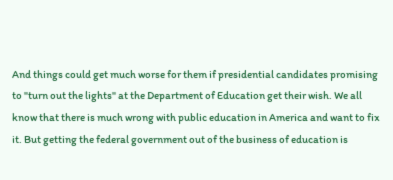And things could get much worse for them if presidential candidates promising to "turn out the lights" at the Department of Education get their wish. We all know that there is much wrong with public education in America and want to fix it. But getting the federal government out of the business of education is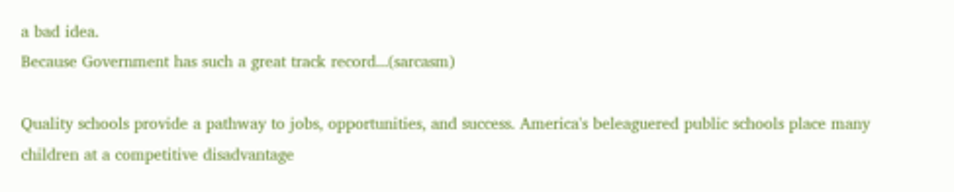a bad idea.
Because Government has such a great track record...(sarcasm)

Quality schools provide a pathway to jobs, opportunities, and success. America's beleaguered public schools place many children at a competitive disadvantage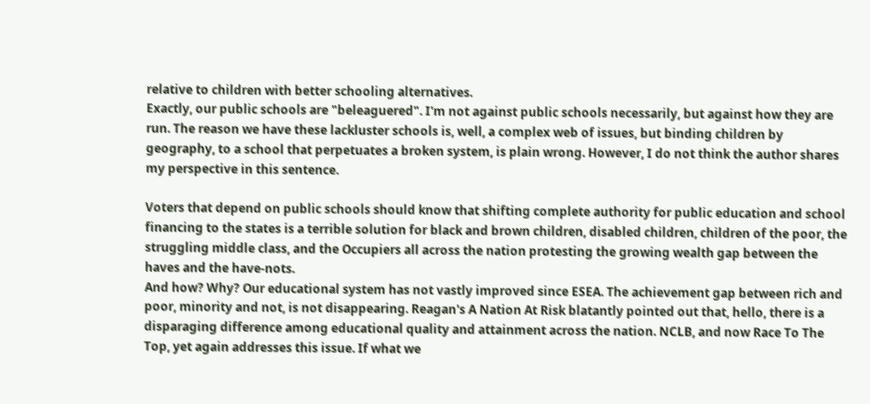relative to children with better schooling alternatives.
Exactly, our public schools are "beleaguered". I'm not against public schools necessarily, but against how they are run. The reason we have these lackluster schools is, well, a complex web of issues, but binding children by geography, to a school that perpetuates a broken system, is plain wrong. However, I do not think the author shares my perspective in this sentence.

Voters that depend on public schools should know that shifting complete authority for public education and school financing to the states is a terrible solution for black and brown children, disabled children, children of the poor, the struggling middle class, and the Occupiers all across the nation protesting the growing wealth gap between the haves and the have-nots.
And how? Why? Our educational system has not vastly improved since ESEA. The achievement gap between rich and poor, minority and not, is not disappearing. Reagan's A Nation At Risk blatantly pointed out that, hello, there is a disparaging difference among educational quality and attainment across the nation. NCLB, and now Race To The Top, yet again addresses this issue. If what we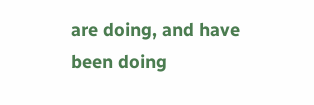are doing, and have been doing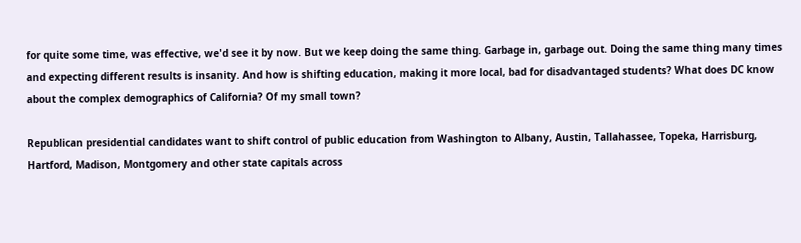for quite some time, was effective, we'd see it by now. But we keep doing the same thing. Garbage in, garbage out. Doing the same thing many times and expecting different results is insanity. And how is shifting education, making it more local, bad for disadvantaged students? What does DC know about the complex demographics of California? Of my small town?

Republican presidential candidates want to shift control of public education from Washington to Albany, Austin, Tallahassee, Topeka, Harrisburg, Hartford, Madison, Montgomery and other state capitals across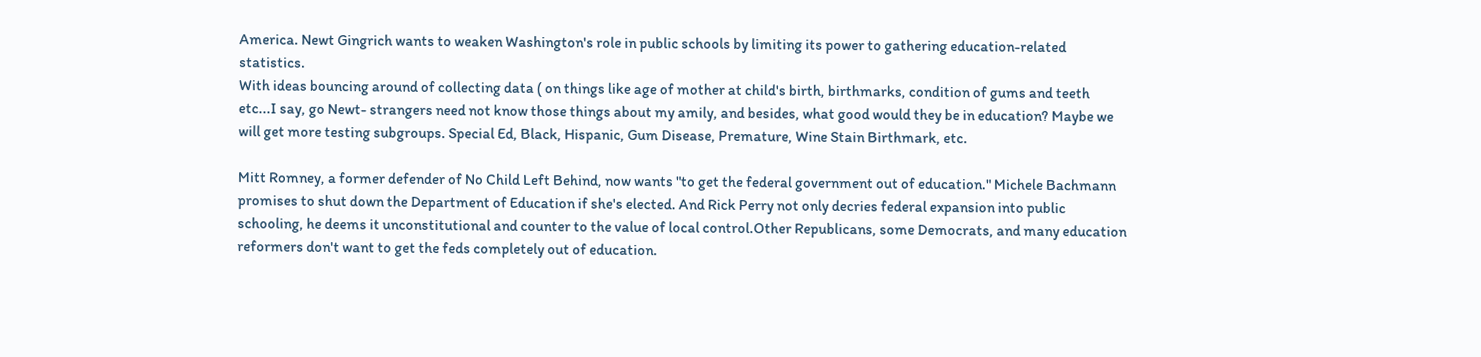America. Newt Gingrich wants to weaken Washington's role in public schools by limiting its power to gathering education-related statistics.
With ideas bouncing around of collecting data ( on things like age of mother at child's birth, birthmarks, condition of gums and teeth etc...I say, go Newt- strangers need not know those things about my amily, and besides, what good would they be in education? Maybe we will get more testing subgroups. Special Ed, Black, Hispanic, Gum Disease, Premature, Wine Stain Birthmark, etc.

Mitt Romney, a former defender of No Child Left Behind, now wants "to get the federal government out of education." Michele Bachmann promises to shut down the Department of Education if she's elected. And Rick Perry not only decries federal expansion into public schooling, he deems it unconstitutional and counter to the value of local control.Other Republicans, some Democrats, and many education reformers don't want to get the feds completely out of education.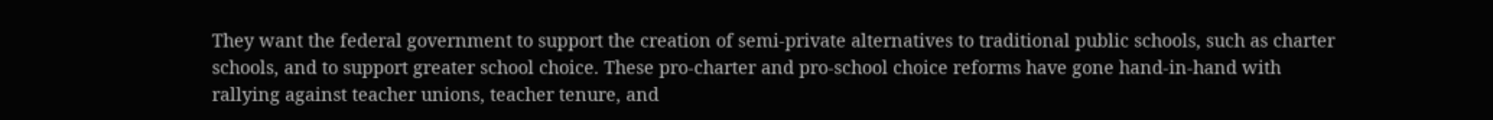They want the federal government to support the creation of semi-private alternatives to traditional public schools, such as charter schools, and to support greater school choice. These pro-charter and pro-school choice reforms have gone hand-in-hand with rallying against teacher unions, teacher tenure, and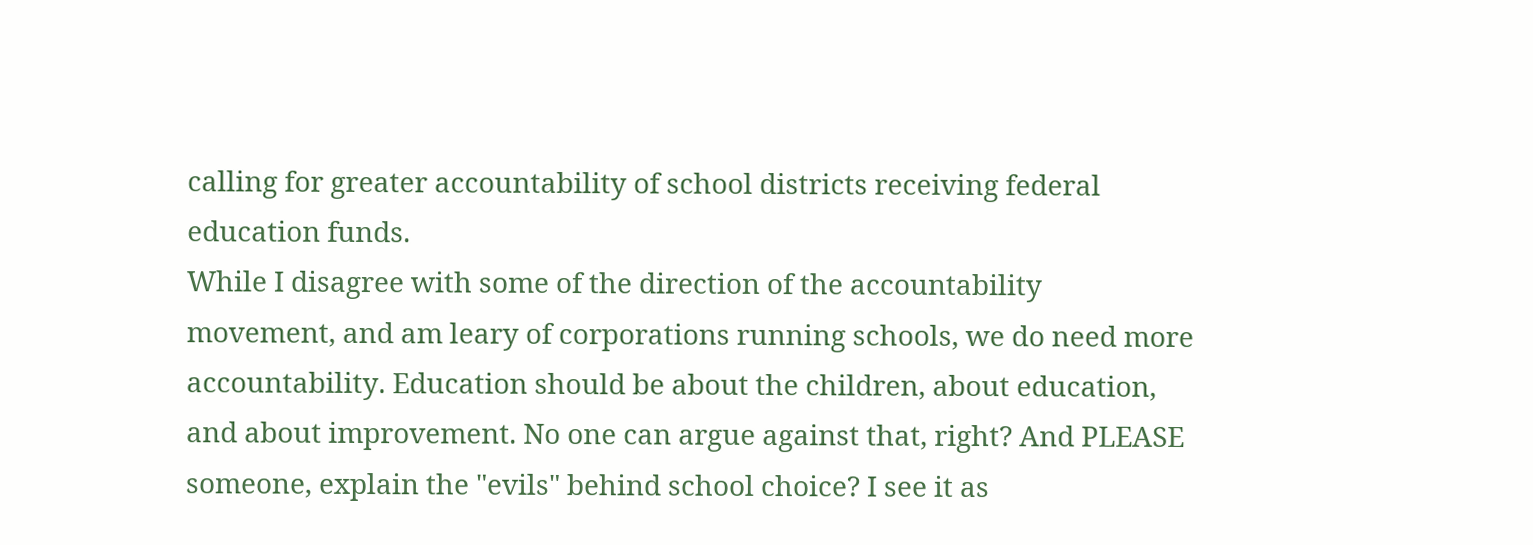calling for greater accountability of school districts receiving federal education funds.
While I disagree with some of the direction of the accountability movement, and am leary of corporations running schools, we do need more accountability. Education should be about the children, about education, and about improvement. No one can argue against that, right? And PLEASE someone, explain the "evils" behind school choice? I see it as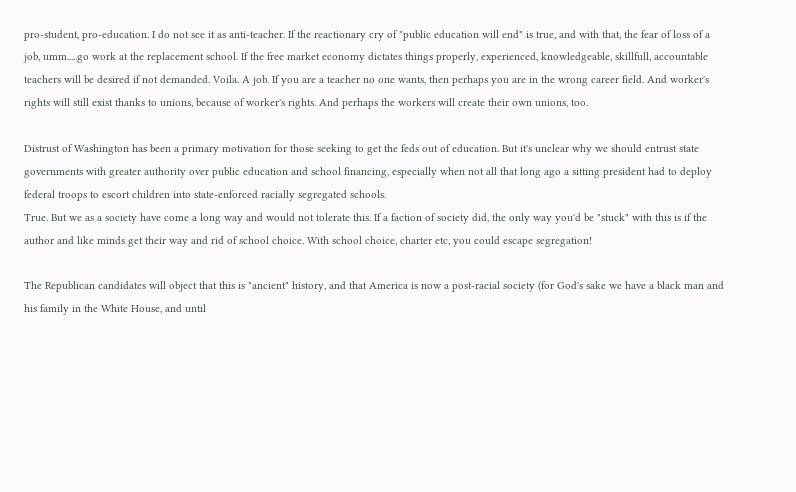pro-student, pro-education. I do not see it as anti-teacher. If the reactionary cry of "public education will end" is true, and with that, the fear of loss of a job, umm.....go work at the replacement school. If the free market economy dictates things properly, experienced, knowledgeable, skillfull, accountable teachers will be desired if not demanded. Voila. A job. If you are a teacher no one wants, then perhaps you are in the wrong career field. And worker's rights will still exist thanks to unions, because of worker's rights. And perhaps the workers will create their own unions, too.

Distrust of Washington has been a primary motivation for those seeking to get the feds out of education. But it's unclear why we should entrust state governments with greater authority over public education and school financing, especially when not all that long ago a sitting president had to deploy federal troops to escort children into state-enforced racially segregated schools.
True. But we as a society have come a long way and would not tolerate this. If a faction of society did, the only way you'd be "stuck" with this is if the author and like minds get their way and rid of school choice. With school choice, charter etc, you could escape segregation!

The Republican candidates will object that this is "ancient" history, and that America is now a post-racial society (for God's sake we have a black man and his family in the White House, and until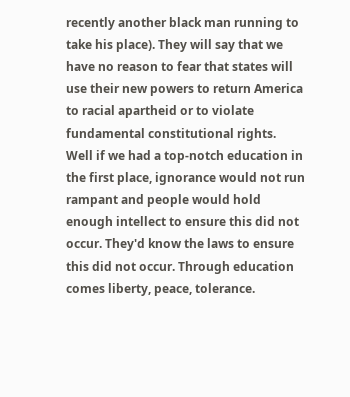recently another black man running to take his place). They will say that we have no reason to fear that states will use their new powers to return America to racial apartheid or to violate fundamental constitutional rights.
Well if we had a top-notch education in the first place, ignorance would not run rampant and people would hold enough intellect to ensure this did not occur. They'd know the laws to ensure this did not occur. Through education comes liberty, peace, tolerance.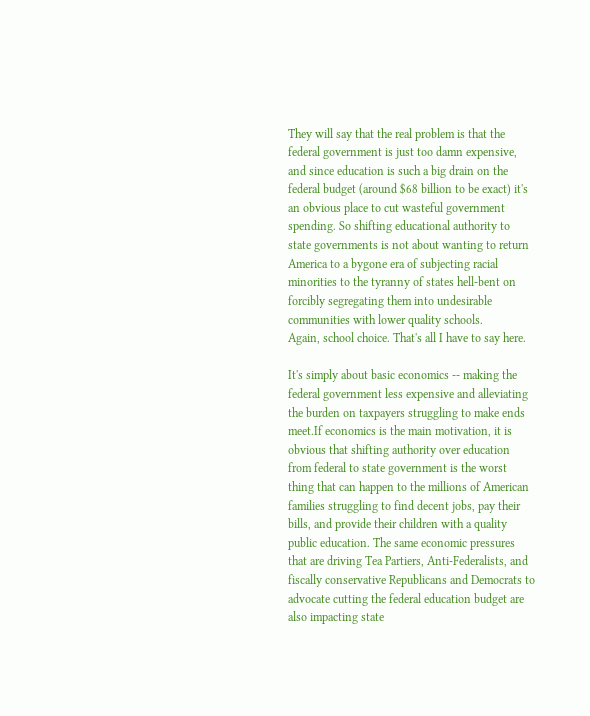They will say that the real problem is that the federal government is just too damn expensive, and since education is such a big drain on the federal budget (around $68 billion to be exact) it's an obvious place to cut wasteful government spending. So shifting educational authority to state governments is not about wanting to return America to a bygone era of subjecting racial minorities to the tyranny of states hell-bent on forcibly segregating them into undesirable communities with lower quality schools.
Again, school choice. That's all I have to say here.

It's simply about basic economics -- making the federal government less expensive and alleviating the burden on taxpayers struggling to make ends meet.If economics is the main motivation, it is obvious that shifting authority over education from federal to state government is the worst thing that can happen to the millions of American families struggling to find decent jobs, pay their bills, and provide their children with a quality public education. The same economic pressures that are driving Tea Partiers, Anti-Federalists, and fiscally conservative Republicans and Democrats to advocate cutting the federal education budget are also impacting state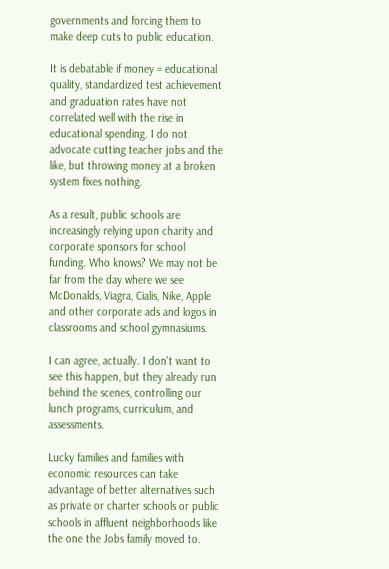governments and forcing them to make deep cuts to public education.

It is debatable if money = educational quality, standardized test achievement and graduation rates have not correlated well with the rise in educational spending. I do not advocate cutting teacher jobs and the like, but throwing money at a broken system fixes nothing.

As a result, public schools are increasingly relying upon charity and corporate sponsors for school funding. Who knows? We may not be far from the day where we see McDonalds, Viagra, Cialis, Nike, Apple and other corporate ads and logos in classrooms and school gymnasiums.

I can agree, actually. I don't want to see this happen, but they already run behind the scenes, controlling our lunch programs, curriculum, and assessments.

Lucky families and families with economic resources can take advantage of better alternatives such as private or charter schools or public schools in affluent neighborhoods like the one the Jobs family moved to.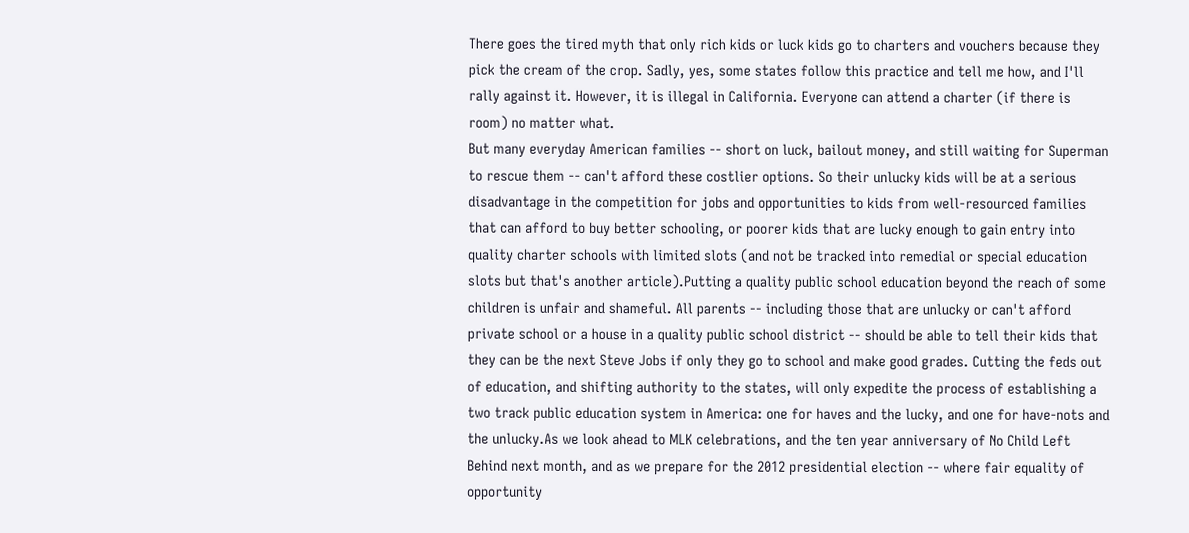There goes the tired myth that only rich kids or luck kids go to charters and vouchers because they pick the cream of the crop. Sadly, yes, some states follow this practice and tell me how, and I'll rally against it. However, it is illegal in California. Everyone can attend a charter (if there is room) no matter what.
But many everyday American families -- short on luck, bailout money, and still waiting for Superman to rescue them -- can't afford these costlier options. So their unlucky kids will be at a serious disadvantage in the competition for jobs and opportunities to kids from well-resourced families that can afford to buy better schooling, or poorer kids that are lucky enough to gain entry into quality charter schools with limited slots (and not be tracked into remedial or special education slots but that's another article).Putting a quality public school education beyond the reach of some children is unfair and shameful. All parents -- including those that are unlucky or can't afford private school or a house in a quality public school district -- should be able to tell their kids that they can be the next Steve Jobs if only they go to school and make good grades. Cutting the feds out of education, and shifting authority to the states, will only expedite the process of establishing a two track public education system in America: one for haves and the lucky, and one for have-nots and the unlucky.As we look ahead to MLK celebrations, and the ten year anniversary of No Child Left Behind next month, and as we prepare for the 2012 presidential election -- where fair equality of opportunity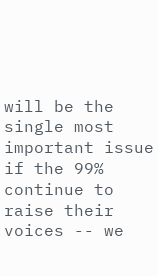will be the single most important issue if the 99% continue to raise their voices -- we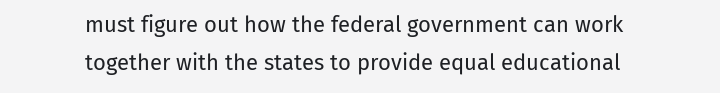must figure out how the federal government can work together with the states to provide equal educational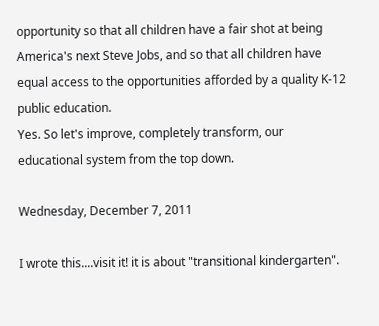opportunity so that all children have a fair shot at being America's next Steve Jobs, and so that all children have equal access to the opportunities afforded by a quality K-12 public education.
Yes. So let's improve, completely transform, our educational system from the top down.

Wednesday, December 7, 2011

I wrote this....visit it! it is about "transitional kindergarten".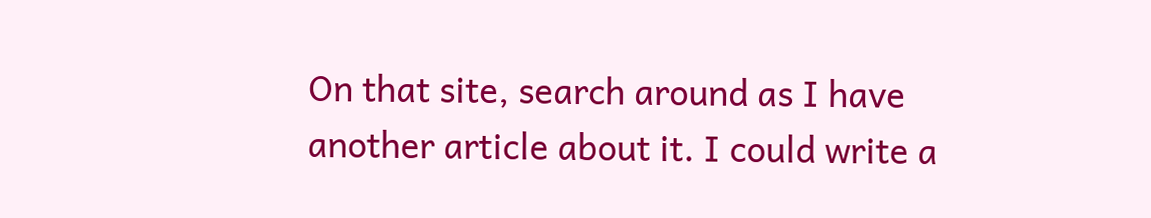On that site, search around as I have another article about it. I could write a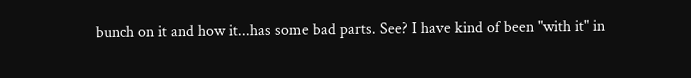bunch on it and how it...has some bad parts. See? I have kind of been "with it" in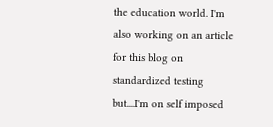the education world. I'm also working on an article for this blog on standardized testing but....I'm on self imposed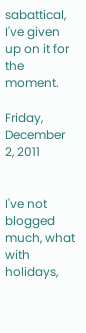sabattical, I've given up on it for the moment.

Friday, December 2, 2011


I've not blogged much, what with holidays,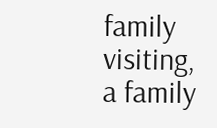family visiting, a family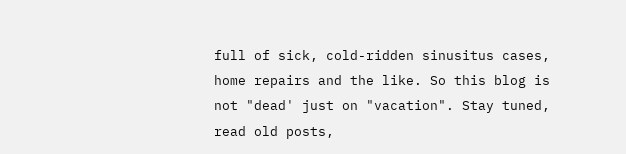full of sick, cold-ridden sinusitus cases, home repairs and the like. So this blog is not "dead' just on "vacation". Stay tuned, read old posts,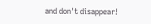and don't disappear!